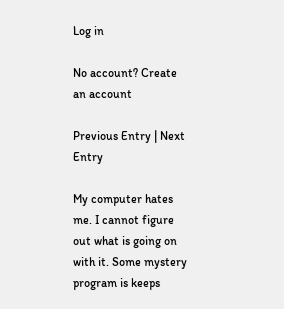Log in

No account? Create an account

Previous Entry | Next Entry

My computer hates me. I cannot figure out what is going on with it. Some mystery program is keeps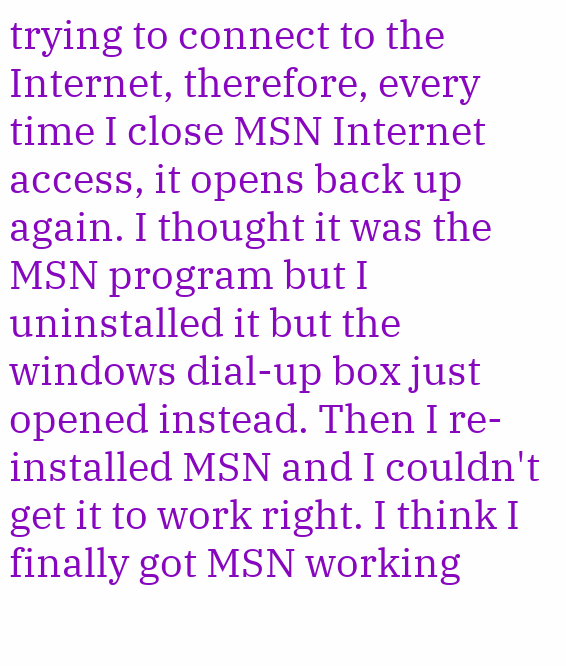trying to connect to the Internet, therefore, every time I close MSN Internet access, it opens back up again. I thought it was the MSN program but I uninstalled it but the windows dial-up box just opened instead. Then I re-installed MSN and I couldn't get it to work right. I think I finally got MSN working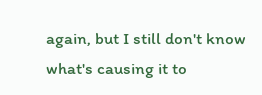again, but I still don't know what's causing it to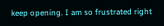keep opening. I am so frustrated right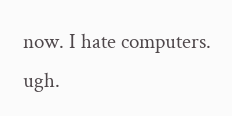now. I hate computers. ugh.